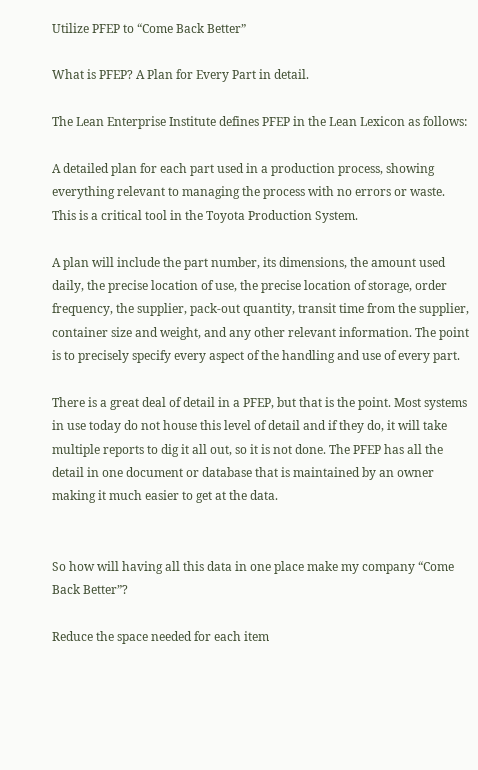Utilize PFEP to “Come Back Better”

What is PFEP? A Plan for Every Part in detail.

The Lean Enterprise Institute defines PFEP in the Lean Lexicon as follows:

A detailed plan for each part used in a production process, showing everything relevant to managing the process with no errors or waste. This is a critical tool in the Toyota Production System.

A plan will include the part number, its dimensions, the amount used daily, the precise location of use, the precise location of storage, order frequency, the supplier, pack-out quantity, transit time from the supplier, container size and weight, and any other relevant information. The point is to precisely specify every aspect of the handling and use of every part.

There is a great deal of detail in a PFEP, but that is the point. Most systems in use today do not house this level of detail and if they do, it will take multiple reports to dig it all out, so it is not done. The PFEP has all the detail in one document or database that is maintained by an owner making it much easier to get at the data.


So how will having all this data in one place make my company “Come Back Better”?

Reduce the space needed for each item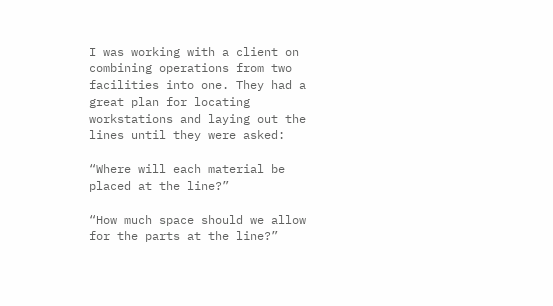I was working with a client on combining operations from two facilities into one. They had a great plan for locating workstations and laying out the lines until they were asked:

“Where will each material be placed at the line?”

“How much space should we allow for the parts at the line?”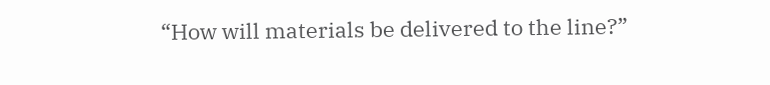“How will materials be delivered to the line?”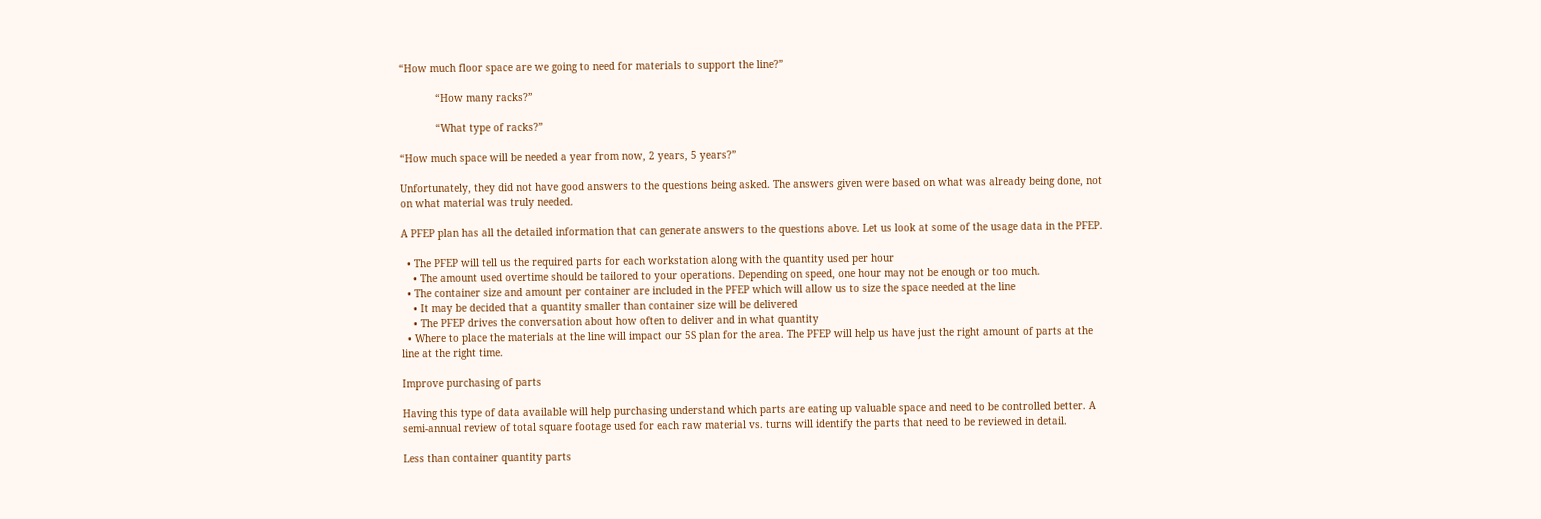“How much floor space are we going to need for materials to support the line?”

            “How many racks?”

            “What type of racks?”

“How much space will be needed a year from now, 2 years, 5 years?”

Unfortunately, they did not have good answers to the questions being asked. The answers given were based on what was already being done, not on what material was truly needed.

A PFEP plan has all the detailed information that can generate answers to the questions above. Let us look at some of the usage data in the PFEP.

  • The PFEP will tell us the required parts for each workstation along with the quantity used per hour
    • The amount used overtime should be tailored to your operations. Depending on speed, one hour may not be enough or too much.
  • The container size and amount per container are included in the PFEP which will allow us to size the space needed at the line
    • It may be decided that a quantity smaller than container size will be delivered
    • The PFEP drives the conversation about how often to deliver and in what quantity
  • Where to place the materials at the line will impact our 5S plan for the area. The PFEP will help us have just the right amount of parts at the line at the right time.

Improve purchasing of parts

Having this type of data available will help purchasing understand which parts are eating up valuable space and need to be controlled better. A semi-annual review of total square footage used for each raw material vs. turns will identify the parts that need to be reviewed in detail.

Less than container quantity parts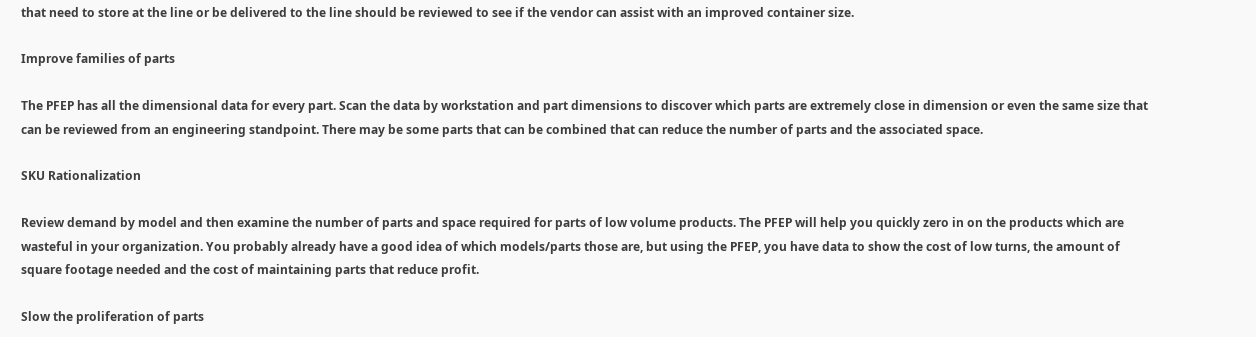that need to store at the line or be delivered to the line should be reviewed to see if the vendor can assist with an improved container size.

Improve families of parts

The PFEP has all the dimensional data for every part. Scan the data by workstation and part dimensions to discover which parts are extremely close in dimension or even the same size that can be reviewed from an engineering standpoint. There may be some parts that can be combined that can reduce the number of parts and the associated space.

SKU Rationalization

Review demand by model and then examine the number of parts and space required for parts of low volume products. The PFEP will help you quickly zero in on the products which are wasteful in your organization. You probably already have a good idea of which models/parts those are, but using the PFEP, you have data to show the cost of low turns, the amount of square footage needed and the cost of maintaining parts that reduce profit.

Slow the proliferation of parts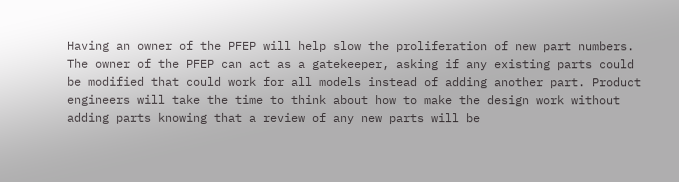Having an owner of the PFEP will help slow the proliferation of new part numbers. The owner of the PFEP can act as a gatekeeper, asking if any existing parts could be modified that could work for all models instead of adding another part. Product engineers will take the time to think about how to make the design work without adding parts knowing that a review of any new parts will be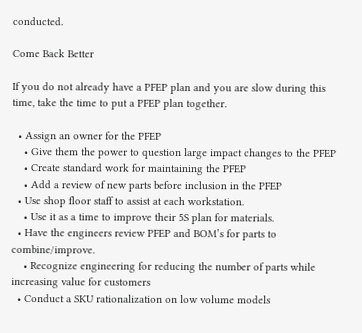conducted.

Come Back Better

If you do not already have a PFEP plan and you are slow during this time, take the time to put a PFEP plan together.

  • Assign an owner for the PFEP
    • Give them the power to question large impact changes to the PFEP
    • Create standard work for maintaining the PFEP
    • Add a review of new parts before inclusion in the PFEP
  • Use shop floor staff to assist at each workstation.
    • Use it as a time to improve their 5S plan for materials.
  • Have the engineers review PFEP and BOM’s for parts to combine/improve.
    • Recognize engineering for reducing the number of parts while increasing value for customers
  • Conduct a SKU rationalization on low volume models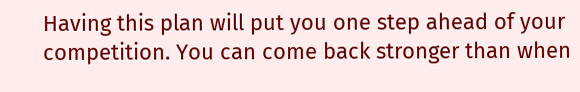Having this plan will put you one step ahead of your competition. You can come back stronger than when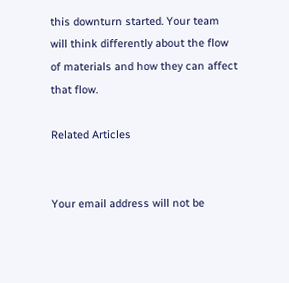this downturn started. Your team will think differently about the flow of materials and how they can affect that flow.

Related Articles


Your email address will not be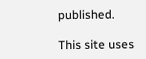published.

This site uses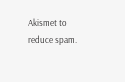Akismet to reduce spam.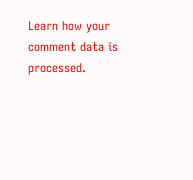Learn how your comment data is processed.